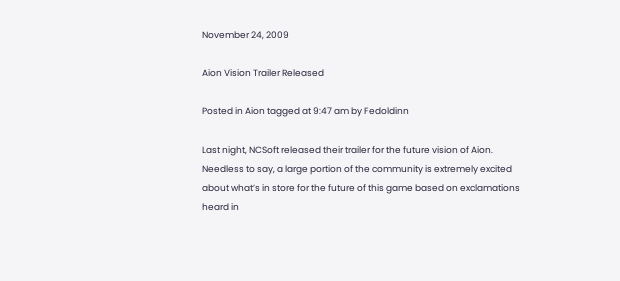November 24, 2009

Aion Vision Trailer Released

Posted in Aion tagged at 9:47 am by Fedoldinn

Last night, NCSoft released their trailer for the future vision of Aion. Needless to say, a large portion of the community is extremely excited about what’s in store for the future of this game based on exclamations heard in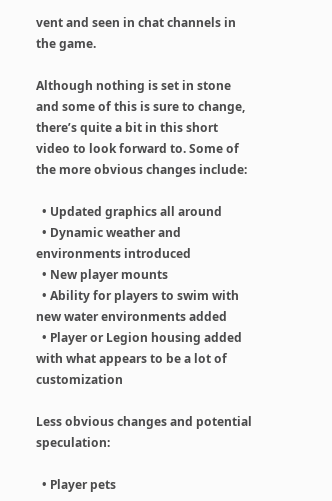vent and seen in chat channels in the game.

Although nothing is set in stone and some of this is sure to change, there’s quite a bit in this short video to look forward to. Some of the more obvious changes include:

  • Updated graphics all around
  • Dynamic weather and environments introduced
  • New player mounts
  • Ability for players to swim with new water environments added
  • Player or Legion housing added with what appears to be a lot of customization

Less obvious changes and potential speculation:

  • Player pets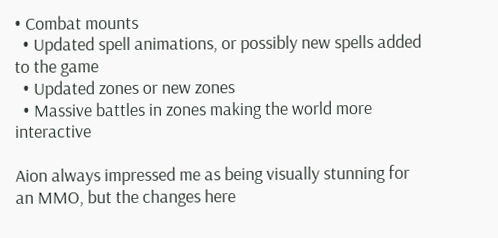• Combat mounts
  • Updated spell animations, or possibly new spells added to the game
  • Updated zones or new zones
  • Massive battles in zones making the world more interactive

Aion always impressed me as being visually stunning for an MMO, but the changes here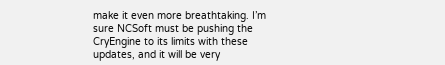make it even more breathtaking. I’m sure NCSoft must be pushing the CryEngine to its limits with these updates, and it will be very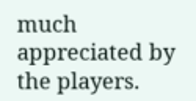much appreciated by the players.